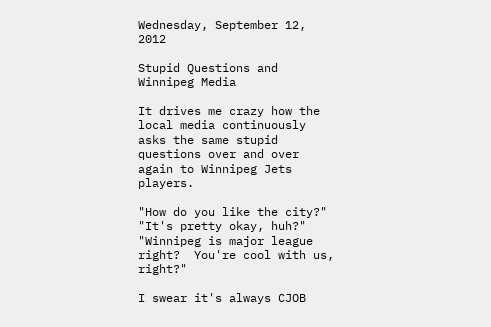Wednesday, September 12, 2012

Stupid Questions and Winnipeg Media

It drives me crazy how the local media continuously asks the same stupid questions over and over again to Winnipeg Jets players.

"How do you like the city?" "It's pretty okay, huh?" "Winnipeg is major league right?  You're cool with us, right?"

I swear it's always CJOB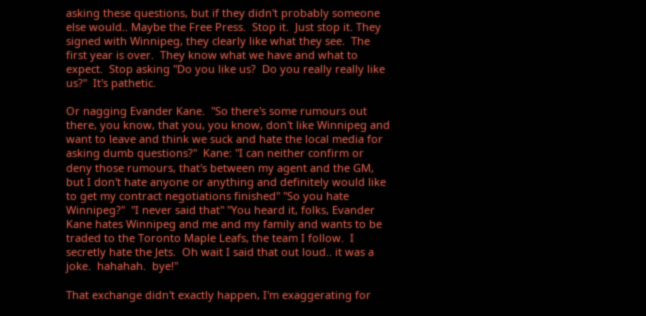asking these questions, but if they didn't probably someone else would.. Maybe the Free Press.  Stop it.  Just stop it. They signed with Winnipeg, they clearly like what they see.  The first year is over.  They know what we have and what to expect.  Stop asking "Do you like us?  Do you really really like us?"  It's pathetic.

Or nagging Evander Kane.  "So there's some rumours out there, you know, that you, you know, don't like Winnipeg and want to leave and think we suck and hate the local media for asking dumb questions?"  Kane: "I can neither confirm or deny those rumours, that's between my agent and the GM, but I don't hate anyone or anything and definitely would like to get my contract negotiations finished" "So you hate Winnipeg?"  "I never said that" "You heard it, folks, Evander Kane hates Winnipeg and me and my family and wants to be traded to the Toronto Maple Leafs, the team I follow.  I secretly hate the Jets.  Oh wait I said that out loud.. it was a joke.  hahahah.  bye!"

That exchange didn't exactly happen, I'm exaggerating for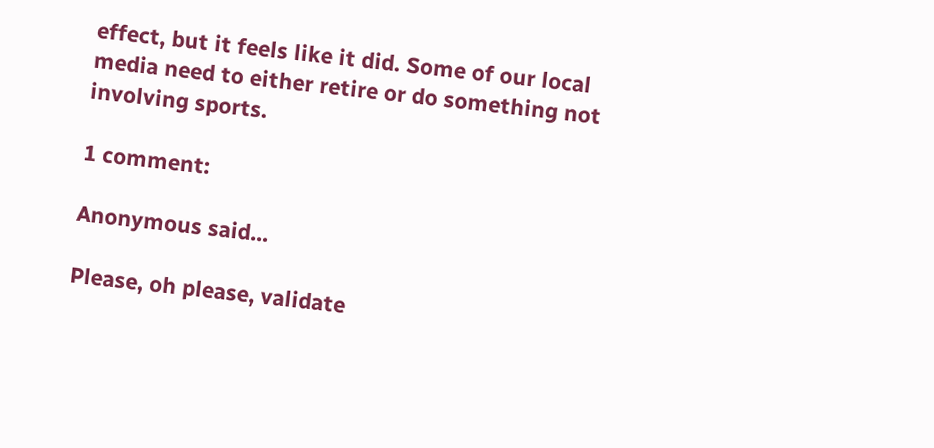effect, but it feels like it did. Some of our local media need to either retire or do something not involving sports.

1 comment:

Anonymous said...

Please, oh please, validate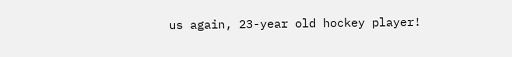us again, 23-year old hockey player!